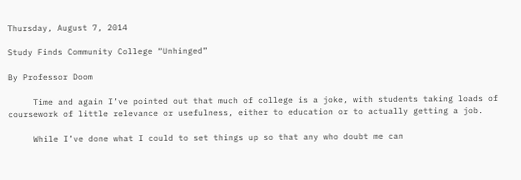Thursday, August 7, 2014

Study Finds Community College “Unhinged”

By Professor Doom

     Time and again I’ve pointed out that much of college is a joke, with students taking loads of coursework of little relevance or usefulness, either to education or to actually getting a job.

     While I’ve done what I could to set things up so that any who doubt me can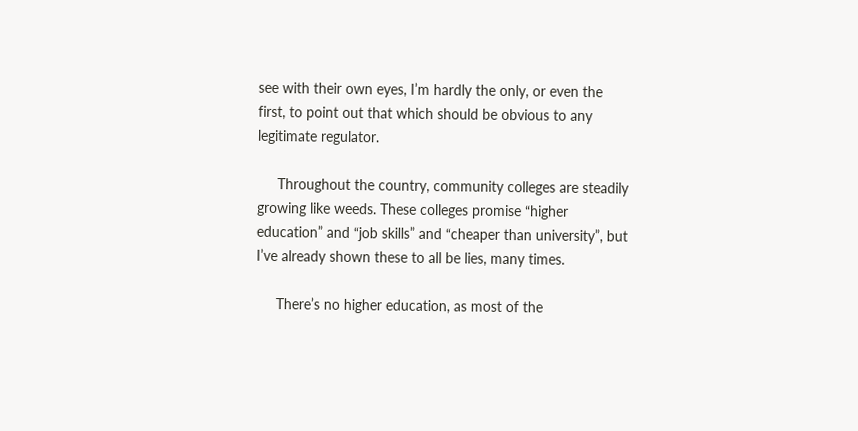see with their own eyes, I’m hardly the only, or even the first, to point out that which should be obvious to any legitimate regulator.

     Throughout the country, community colleges are steadily growing like weeds. These colleges promise “higher education” and “job skills” and “cheaper than university”, but I’ve already shown these to all be lies, many times.

     There’s no higher education, as most of the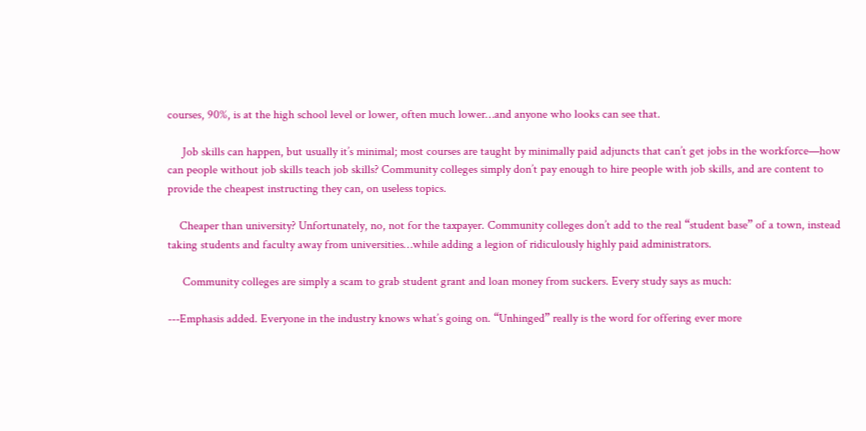courses, 90%, is at the high school level or lower, often much lower…and anyone who looks can see that.

     Job skills can happen, but usually it’s minimal; most courses are taught by minimally paid adjuncts that can’t get jobs in the workforce—how can people without job skills teach job skills? Community colleges simply don’t pay enough to hire people with job skills, and are content to provide the cheapest instructing they can, on useless topics.

    Cheaper than university? Unfortunately, no, not for the taxpayer. Community colleges don’t add to the real “student base” of a town, instead taking students and faculty away from universities…while adding a legion of ridiculously highly paid administrators.

     Community colleges are simply a scam to grab student grant and loan money from suckers. Every study says as much:

---Emphasis added. Everyone in the industry knows what’s going on. “Unhinged” really is the word for offering ever more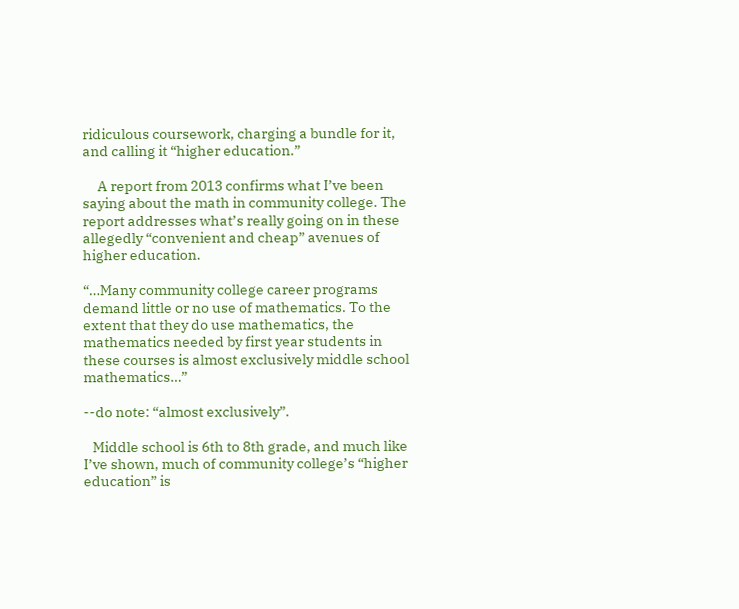ridiculous coursework, charging a bundle for it, and calling it “higher education.”

     A report from 2013 confirms what I’ve been saying about the math in community college. The report addresses what’s really going on in these allegedly “convenient and cheap” avenues of higher education.

“…Many community college career programs demand little or no use of mathematics. To the extent that they do use mathematics, the mathematics needed by first year students in these courses is almost exclusively middle school mathematics…”

--do note: “almost exclusively”.

   Middle school is 6th to 8th grade, and much like I’ve shown, much of community college’s “higher education” is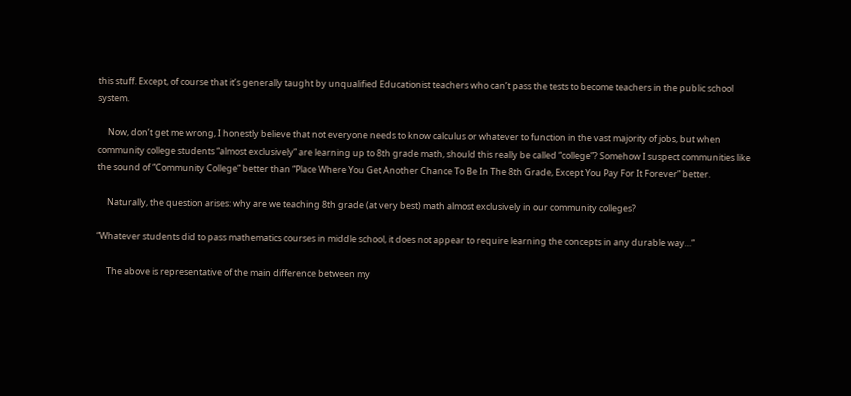this stuff. Except, of course that it’s generally taught by unqualified Educationist teachers who can’t pass the tests to become teachers in the public school system.

     Now, don’t get me wrong, I honestly believe that not everyone needs to know calculus or whatever to function in the vast majority of jobs, but when community college students “almost exclusively” are learning up to 8th grade math, should this really be called “college”? Somehow I suspect communities like the sound of “Community College” better than “Place Where You Get Another Chance To Be In The 8th Grade, Except You Pay For It Forever” better.

     Naturally, the question arises: why are we teaching 8th grade (at very best) math almost exclusively in our community colleges?

“Whatever students did to pass mathematics courses in middle school, it does not appear to require learning the concepts in any durable way…”

     The above is representative of the main difference between my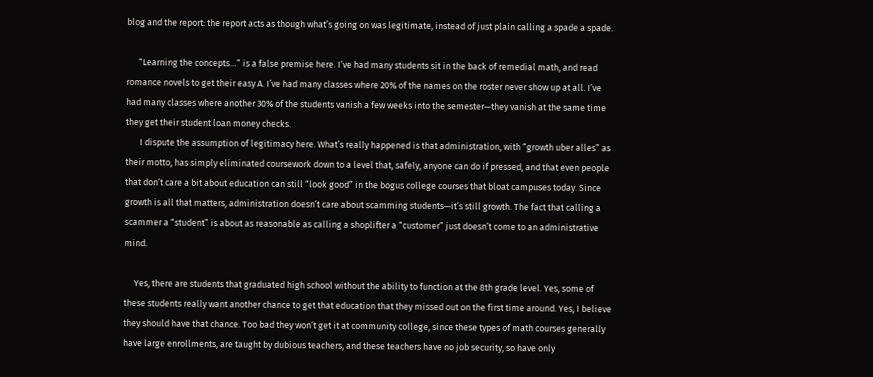blog and the report: the report acts as though what’s going on was legitimate, instead of just plain calling a spade a spade.

      “Learning the concepts…” is a false premise here. I’ve had many students sit in the back of remedial math, and read romance novels to get their easy A. I’ve had many classes where 20% of the names on the roster never show up at all. I’ve had many classes where another 30% of the students vanish a few weeks into the semester—they vanish at the same time they get their student loan money checks.
       I dispute the assumption of legitimacy here. What’s really happened is that administration, with “growth uber alles” as their motto, has simply eliminated coursework down to a level that, safely, anyone can do if pressed, and that even people that don’t care a bit about education can still “look good” in the bogus college courses that bloat campuses today. Since growth is all that matters, administration doesn’t care about scamming students—it’s still growth. The fact that calling a scammer a “student” is about as reasonable as calling a shoplifter a “customer” just doesn’t come to an administrative mind.

     Yes, there are students that graduated high school without the ability to function at the 8th grade level. Yes, some of these students really want another chance to get that education that they missed out on the first time around. Yes, I believe they should have that chance. Too bad they won’t get it at community college, since these types of math courses generally have large enrollments, are taught by dubious teachers, and these teachers have no job security, so have only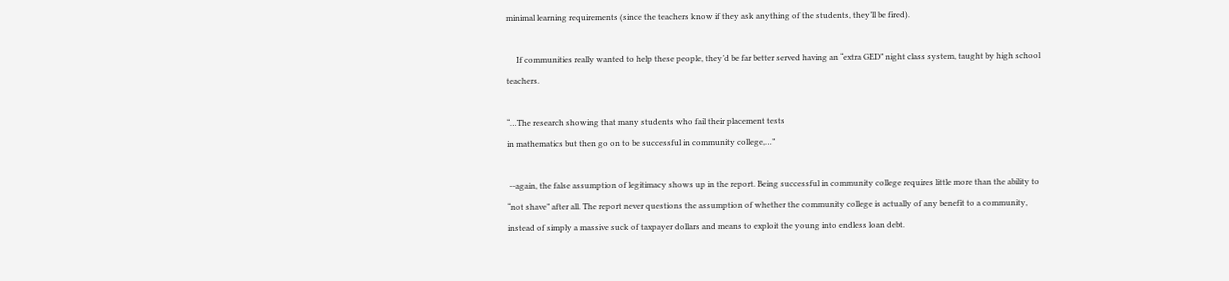minimal learning requirements (since the teachers know if they ask anything of the students, they’ll be fired).

     If communities really wanted to help these people, they’d be far better served having an “extra GED” night class system, taught by high school teachers.

“…The research showing that many students who fail their placement tests
in mathematics but then go on to be successful in community college,…”

 --again, the false assumption of legitimacy shows up in the report. Being successful in community college requires little more than the ability to “not shave” after all. The report never questions the assumption of whether the community college is actually of any benefit to a community, instead of simply a massive suck of taxpayer dollars and means to exploit the young into endless loan debt.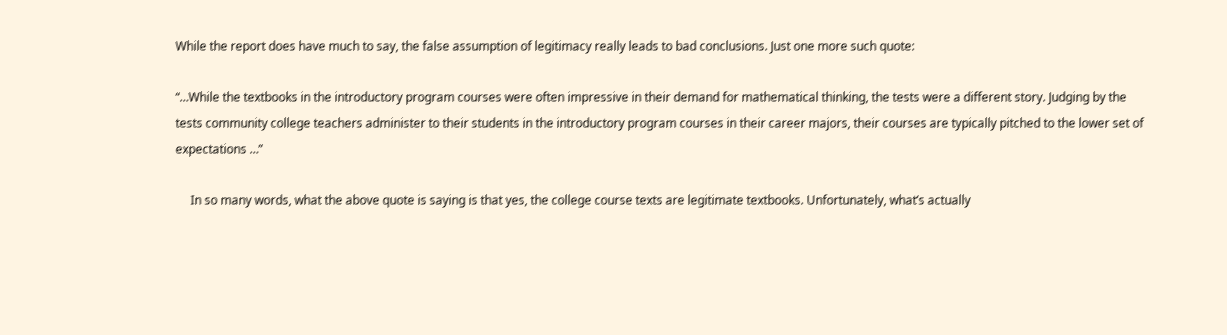While the report does have much to say, the false assumption of legitimacy really leads to bad conclusions. Just one more such quote:

“…While the textbooks in the introductory program courses were often impressive in their demand for mathematical thinking, the tests were a different story. Judging by the tests community college teachers administer to their students in the introductory program courses in their career majors, their courses are typically pitched to the lower set of expectations …”

     In so many words, what the above quote is saying is that yes, the college course texts are legitimate textbooks. Unfortunately, what’s actually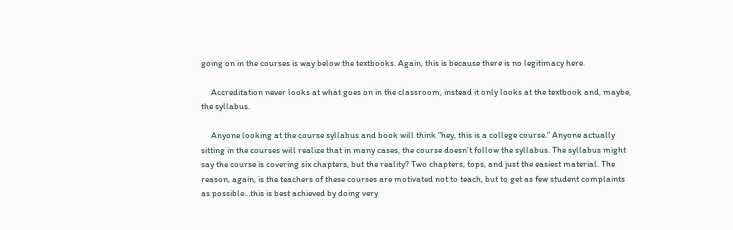going on in the courses is way below the textbooks. Again, this is because there is no legitimacy here.

     Accreditation never looks at what goes on in the classroom, instead it only looks at the textbook and, maybe, the syllabus.

     Anyone looking at the course syllabus and book will think “hey, this is a college course.” Anyone actually sitting in the courses will realize that in many cases, the course doesn’t follow the syllabus. The syllabus might say the course is covering six chapters, but the reality? Two chapters, tops, and just the easiest material. The reason, again, is the teachers of these courses are motivated not to teach, but to get as few student complaints as possible…this is best achieved by doing very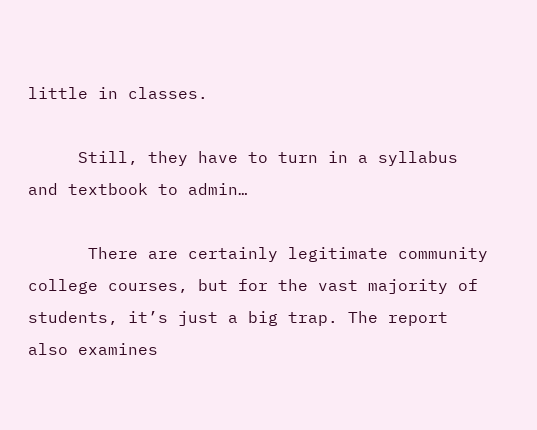little in classes.

     Still, they have to turn in a syllabus and textbook to admin…

      There are certainly legitimate community college courses, but for the vast majority of students, it’s just a big trap. The report also examines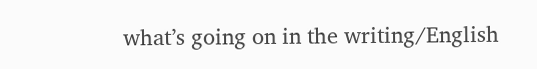what’s going on in the writing/English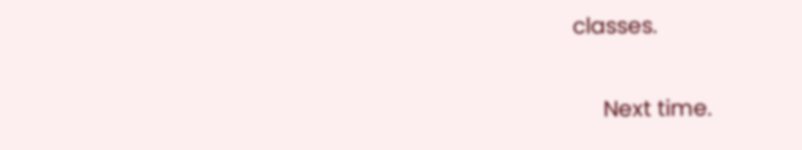classes.

     Next time.